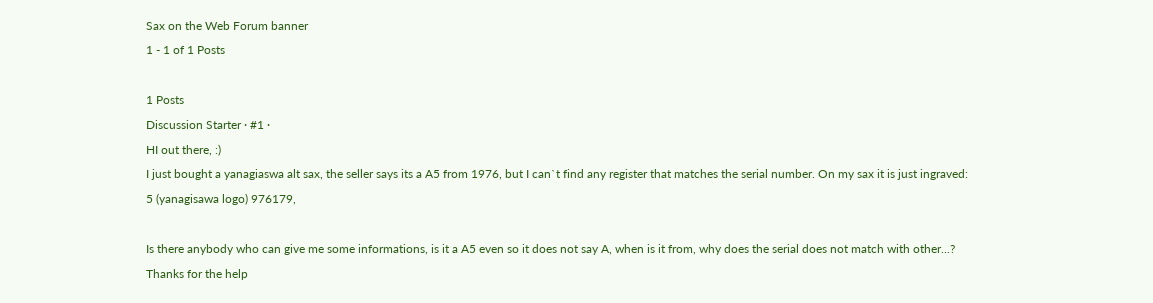Sax on the Web Forum banner
1 - 1 of 1 Posts

1 Posts
Discussion Starter · #1 ·
HI out there, :)
I just bought a yanagiaswa alt sax, the seller says its a A5 from 1976, but I can`t find any register that matches the serial number. On my sax it is just ingraved:
5 (yanagisawa logo) 976179,

Is there anybody who can give me some informations, is it a A5 even so it does not say A, when is it from, why does the serial does not match with other...?
Thanks for the help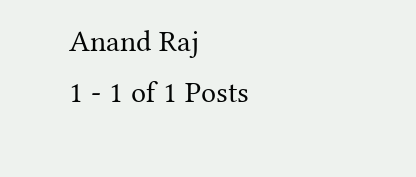Anand Raj
1 - 1 of 1 Posts